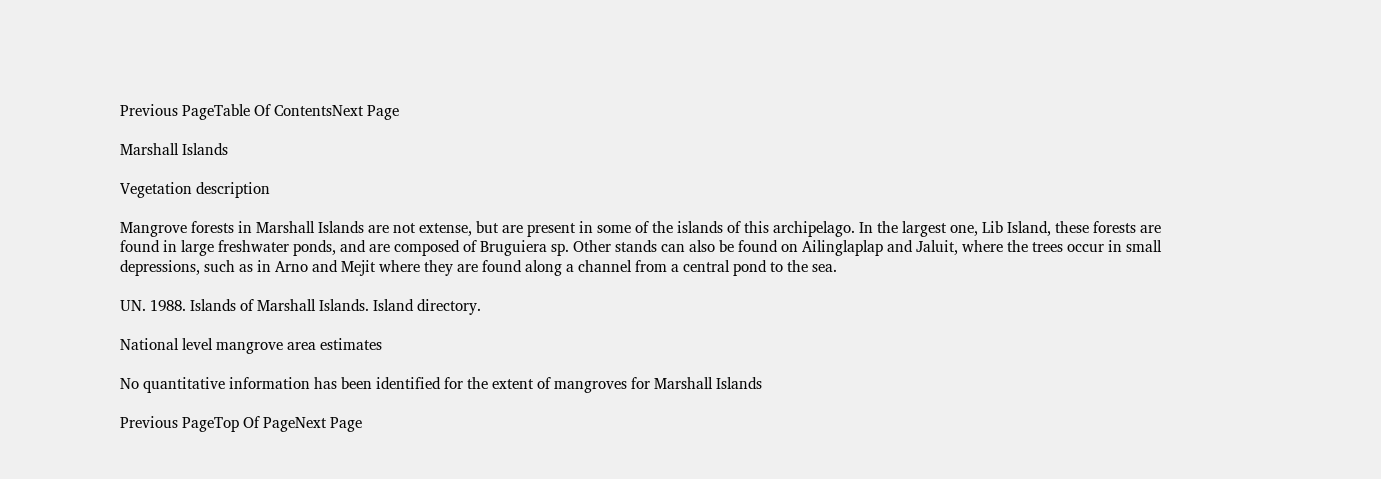Previous PageTable Of ContentsNext Page

Marshall Islands

Vegetation description

Mangrove forests in Marshall Islands are not extense, but are present in some of the islands of this archipelago. In the largest one, Lib Island, these forests are found in large freshwater ponds, and are composed of Bruguiera sp. Other stands can also be found on Ailinglaplap and Jaluit, where the trees occur in small depressions, such as in Arno and Mejit where they are found along a channel from a central pond to the sea.

UN. 1988. Islands of Marshall Islands. Island directory.

National level mangrove area estimates

No quantitative information has been identified for the extent of mangroves for Marshall Islands

Previous PageTop Of PageNext Page